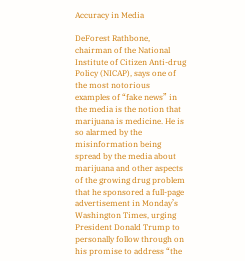Accuracy in Media

DeForest Rathbone, chairman of the National Institute of Citizen Anti-drug Policy (NICAP), says one of the most notorious examples of “fake news” in the media is the notion that marijuana is medicine. He is so alarmed by the misinformation being spread by the media about marijuana and other aspects of the growing drug problem that he sponsored a full-page advertisement in Monday’s Washington Times, urging President Donald Trump to personally follow through on his promise to address “the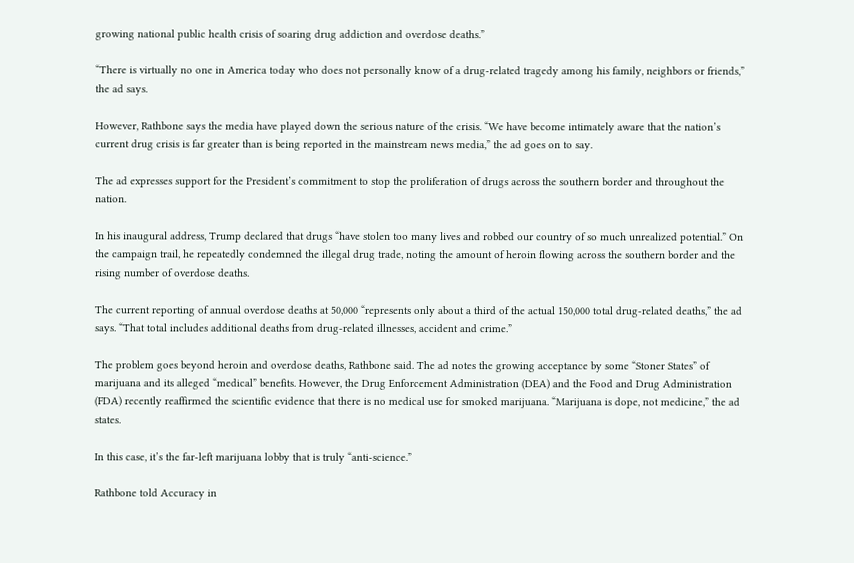growing national public health crisis of soaring drug addiction and overdose deaths.”

“There is virtually no one in America today who does not personally know of a drug-related tragedy among his family, neighbors or friends,” the ad says.

However, Rathbone says the media have played down the serious nature of the crisis. “We have become intimately aware that the nation’s current drug crisis is far greater than is being reported in the mainstream news media,” the ad goes on to say.

The ad expresses support for the President’s commitment to stop the proliferation of drugs across the southern border and throughout the nation.

In his inaugural address, Trump declared that drugs “have stolen too many lives and robbed our country of so much unrealized potential.” On the campaign trail, he repeatedly condemned the illegal drug trade, noting the amount of heroin flowing across the southern border and the rising number of overdose deaths.

The current reporting of annual overdose deaths at 50,000 “represents only about a third of the actual 150,000 total drug-related deaths,” the ad says. “That total includes additional deaths from drug-related illnesses, accident and crime.”

The problem goes beyond heroin and overdose deaths, Rathbone said. The ad notes the growing acceptance by some “Stoner States” of marijuana and its alleged “medical” benefits. However, the Drug Enforcement Administration (DEA) and the Food and Drug Administration (FDA) recently reaffirmed the scientific evidence that there is no medical use for smoked marijuana. “Marijuana is dope, not medicine,” the ad states.

In this case, it’s the far-left marijuana lobby that is truly “anti-science.”

Rathbone told Accuracy in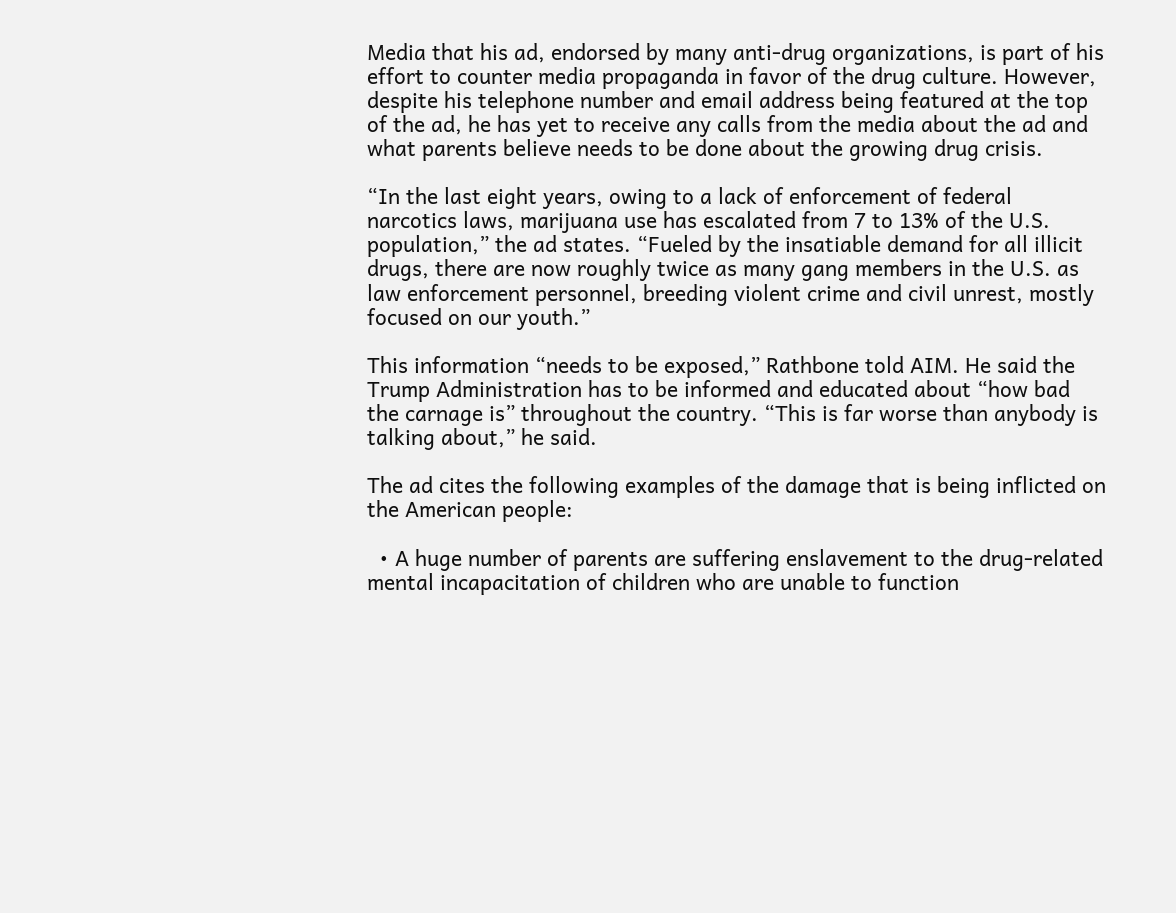Media that his ad, endorsed by many anti-drug organizations, is part of his effort to counter media propaganda in favor of the drug culture. However, despite his telephone number and email address being featured at the top of the ad, he has yet to receive any calls from the media about the ad and what parents believe needs to be done about the growing drug crisis.

“In the last eight years, owing to a lack of enforcement of federal narcotics laws, marijuana use has escalated from 7 to 13% of the U.S. population,” the ad states. “Fueled by the insatiable demand for all illicit drugs, there are now roughly twice as many gang members in the U.S. as law enforcement personnel, breeding violent crime and civil unrest, mostly focused on our youth.”

This information “needs to be exposed,” Rathbone told AIM. He said the Trump Administration has to be informed and educated about “how bad the carnage is” throughout the country. “This is far worse than anybody is talking about,” he said.

The ad cites the following examples of the damage that is being inflicted on the American people:

  • A huge number of parents are suffering enslavement to the drug-related mental incapacitation of children who are unable to function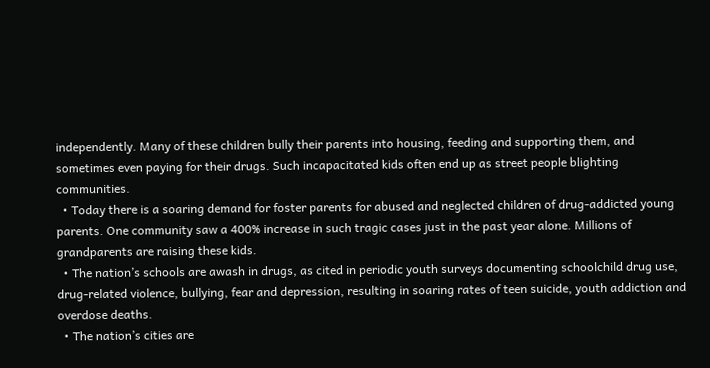independently. Many of these children bully their parents into housing, feeding and supporting them, and sometimes even paying for their drugs. Such incapacitated kids often end up as street people blighting communities.
  • Today there is a soaring demand for foster parents for abused and neglected children of drug-addicted young parents. One community saw a 400% increase in such tragic cases just in the past year alone. Millions of grandparents are raising these kids.
  • The nation’s schools are awash in drugs, as cited in periodic youth surveys documenting schoolchild drug use, drug-related violence, bullying, fear and depression, resulting in soaring rates of teen suicide, youth addiction and overdose deaths.
  • The nation’s cities are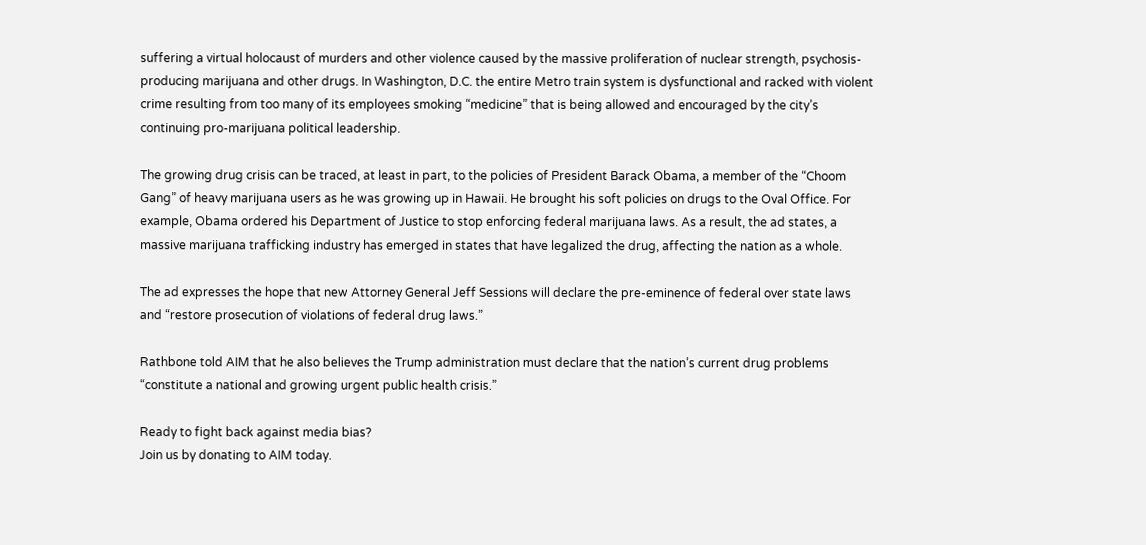suffering a virtual holocaust of murders and other violence caused by the massive proliferation of nuclear strength, psychosis-producing marijuana and other drugs. In Washington, D.C. the entire Metro train system is dysfunctional and racked with violent crime resulting from too many of its employees smoking “medicine” that is being allowed and encouraged by the city’s continuing pro-marijuana political leadership.

The growing drug crisis can be traced, at least in part, to the policies of President Barack Obama, a member of the “Choom Gang” of heavy marijuana users as he was growing up in Hawaii. He brought his soft policies on drugs to the Oval Office. For example, Obama ordered his Department of Justice to stop enforcing federal marijuana laws. As a result, the ad states, a massive marijuana trafficking industry has emerged in states that have legalized the drug, affecting the nation as a whole.

The ad expresses the hope that new Attorney General Jeff Sessions will declare the pre-eminence of federal over state laws and “restore prosecution of violations of federal drug laws.”

Rathbone told AIM that he also believes the Trump administration must declare that the nation’s current drug problems “constitute a national and growing urgent public health crisis.”

Ready to fight back against media bias?
Join us by donating to AIM today.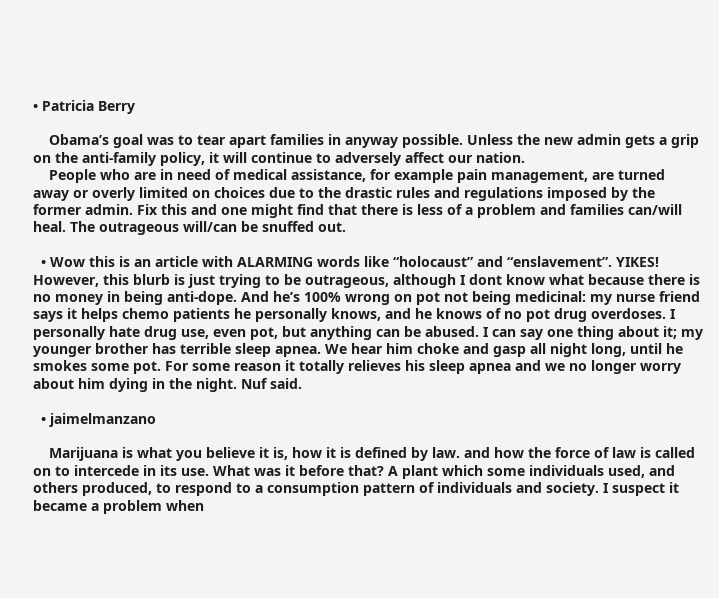• Patricia Berry

    Obama’s goal was to tear apart families in anyway possible. Unless the new admin gets a grip on the anti-family policy, it will continue to adversely affect our nation.
    People who are in need of medical assistance, for example pain management, are turned away or overly limited on choices due to the drastic rules and regulations imposed by the former admin. Fix this and one might find that there is less of a problem and families can/will heal. The outrageous will/can be snuffed out.

  • Wow this is an article with ALARMING words like “holocaust” and “enslavement”. YIKES! However, this blurb is just trying to be outrageous, although I dont know what because there is no money in being anti-dope. And he’s 100% wrong on pot not being medicinal: my nurse friend says it helps chemo patients he personally knows, and he knows of no pot drug overdoses. I personally hate drug use, even pot, but anything can be abused. I can say one thing about it; my younger brother has terrible sleep apnea. We hear him choke and gasp all night long, until he smokes some pot. For some reason it totally relieves his sleep apnea and we no longer worry about him dying in the night. Nuf said.

  • jaimelmanzano

    Marijuana is what you believe it is, how it is defined by law. and how the force of law is called on to intercede in its use. What was it before that? A plant which some individuals used, and others produced, to respond to a consumption pattern of individuals and society. I suspect it became a problem when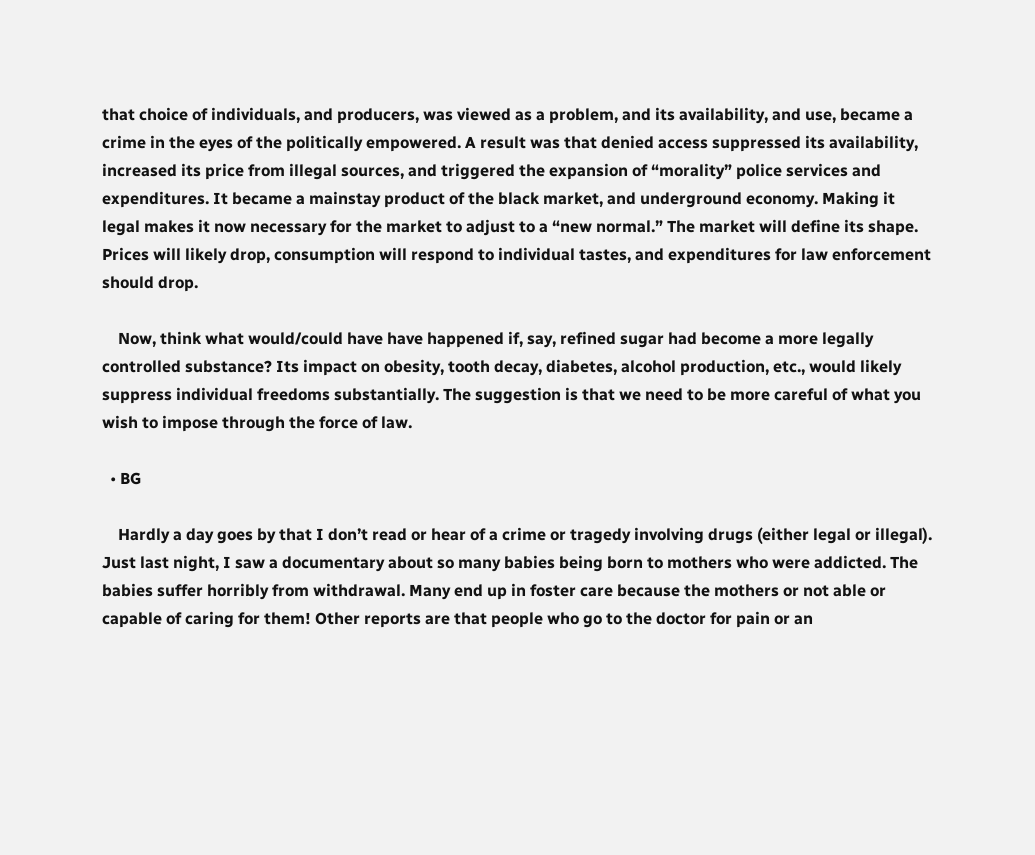that choice of individuals, and producers, was viewed as a problem, and its availability, and use, became a crime in the eyes of the politically empowered. A result was that denied access suppressed its availability, increased its price from illegal sources, and triggered the expansion of “morality” police services and expenditures. It became a mainstay product of the black market, and underground economy. Making it legal makes it now necessary for the market to adjust to a “new normal.” The market will define its shape. Prices will likely drop, consumption will respond to individual tastes, and expenditures for law enforcement should drop.

    Now, think what would/could have have happened if, say, refined sugar had become a more legally controlled substance? Its impact on obesity, tooth decay, diabetes, alcohol production, etc., would likely suppress individual freedoms substantially. The suggestion is that we need to be more careful of what you wish to impose through the force of law.

  • BG

    Hardly a day goes by that I don’t read or hear of a crime or tragedy involving drugs (either legal or illegal). Just last night, I saw a documentary about so many babies being born to mothers who were addicted. The babies suffer horribly from withdrawal. Many end up in foster care because the mothers or not able or capable of caring for them! Other reports are that people who go to the doctor for pain or an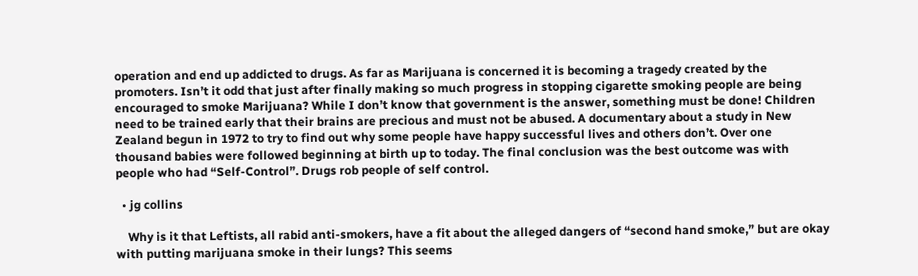operation and end up addicted to drugs. As far as Marijuana is concerned it is becoming a tragedy created by the promoters. Isn’t it odd that just after finally making so much progress in stopping cigarette smoking people are being encouraged to smoke Marijuana? While I don’t know that government is the answer, something must be done! Children need to be trained early that their brains are precious and must not be abused. A documentary about a study in New Zealand begun in 1972 to try to find out why some people have happy successful lives and others don’t. Over one thousand babies were followed beginning at birth up to today. The final conclusion was the best outcome was with people who had “Self-Control”. Drugs rob people of self control.

  • jg collins

    Why is it that Leftists, all rabid anti-smokers, have a fit about the alleged dangers of “second hand smoke,” but are okay with putting marijuana smoke in their lungs? This seems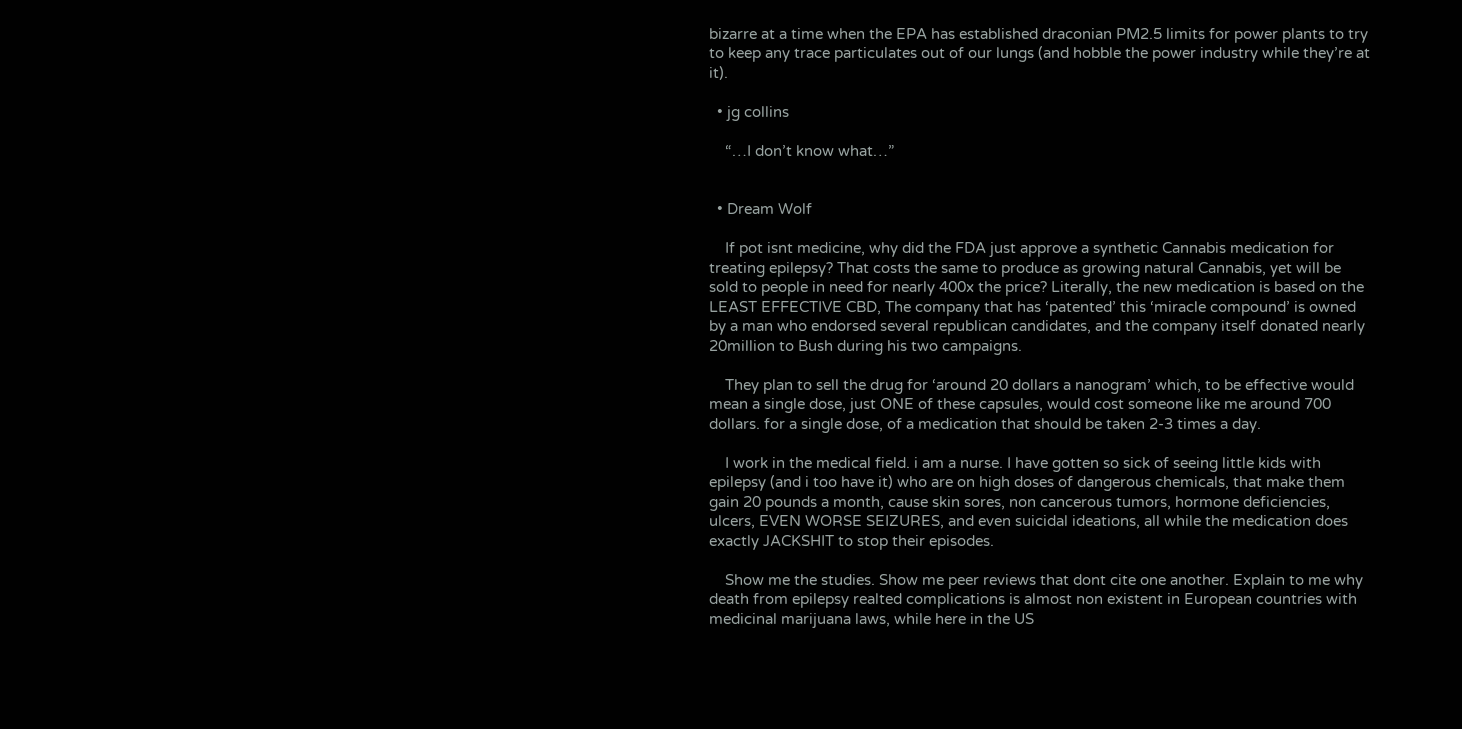bizarre at a time when the EPA has established draconian PM2.5 limits for power plants to try to keep any trace particulates out of our lungs (and hobble the power industry while they’re at it).

  • jg collins

    “…I don’t know what…”


  • Dream Wolf

    If pot isnt medicine, why did the FDA just approve a synthetic Cannabis medication for treating epilepsy? That costs the same to produce as growing natural Cannabis, yet will be sold to people in need for nearly 400x the price? Literally, the new medication is based on the LEAST EFFECTIVE CBD, The company that has ‘patented’ this ‘miracle compound’ is owned by a man who endorsed several republican candidates, and the company itself donated nearly 20million to Bush during his two campaigns.

    They plan to sell the drug for ‘around 20 dollars a nanogram’ which, to be effective would mean a single dose, just ONE of these capsules, would cost someone like me around 700 dollars. for a single dose, of a medication that should be taken 2-3 times a day.

    I work in the medical field. i am a nurse. I have gotten so sick of seeing little kids with epilepsy (and i too have it) who are on high doses of dangerous chemicals, that make them gain 20 pounds a month, cause skin sores, non cancerous tumors, hormone deficiencies, ulcers, EVEN WORSE SEIZURES, and even suicidal ideations, all while the medication does exactly JACKSHIT to stop their episodes.

    Show me the studies. Show me peer reviews that dont cite one another. Explain to me why death from epilepsy realted complications is almost non existent in European countries with medicinal marijuana laws, while here in the US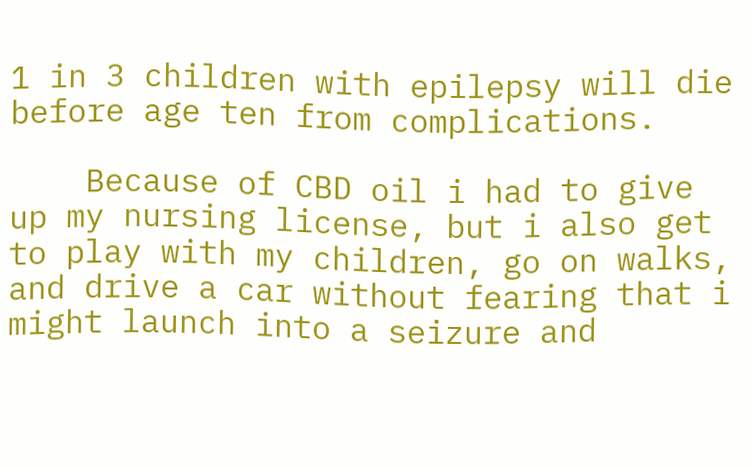1 in 3 children with epilepsy will die before age ten from complications.

    Because of CBD oil i had to give up my nursing license, but i also get to play with my children, go on walks, and drive a car without fearing that i might launch into a seizure and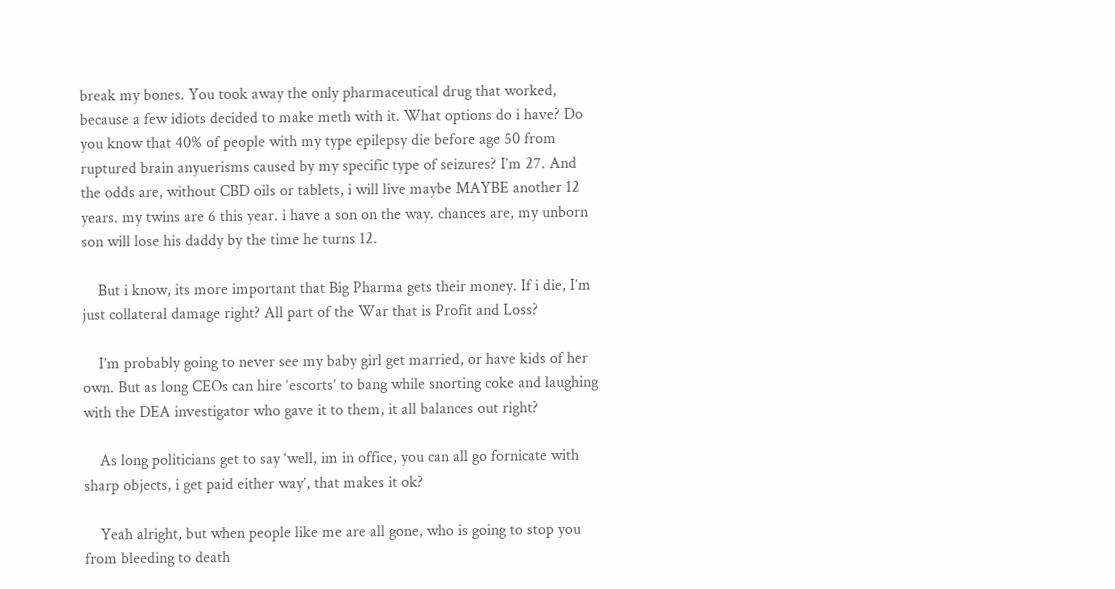break my bones. You took away the only pharmaceutical drug that worked, because a few idiots decided to make meth with it. What options do i have? Do you know that 40% of people with my type epilepsy die before age 50 from ruptured brain anyuerisms caused by my specific type of seizures? I’m 27. And the odds are, without CBD oils or tablets, i will live maybe MAYBE another 12 years. my twins are 6 this year. i have a son on the way. chances are, my unborn son will lose his daddy by the time he turns 12.

    But i know, its more important that Big Pharma gets their money. If i die, I’m just collateral damage right? All part of the War that is Profit and Loss?

    I’m probably going to never see my baby girl get married, or have kids of her own. But as long CEOs can hire ‘escorts’ to bang while snorting coke and laughing with the DEA investigator who gave it to them, it all balances out right?

    As long politicians get to say ‘well, im in office, you can all go fornicate with sharp objects, i get paid either way’, that makes it ok?

    Yeah alright, but when people like me are all gone, who is going to stop you from bleeding to death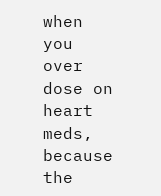when you over dose on heart meds, because the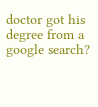doctor got his degree from a google search?